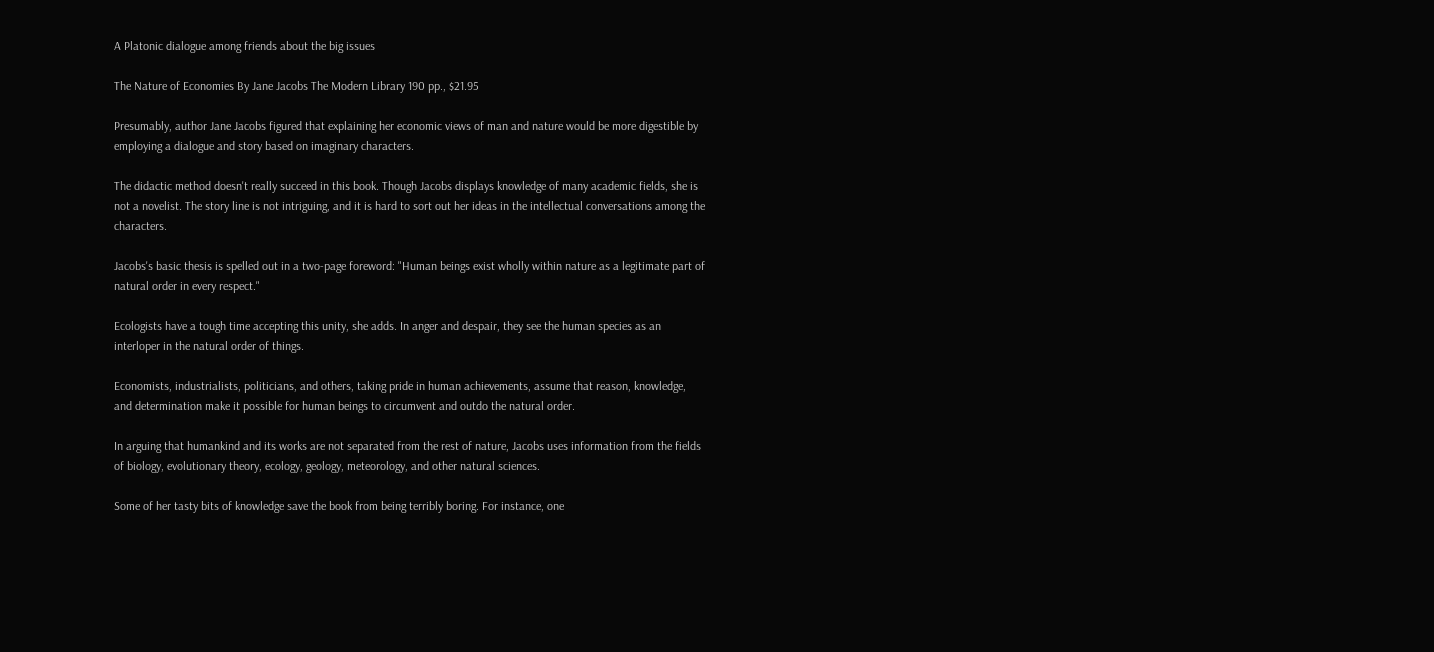A Platonic dialogue among friends about the big issues

The Nature of Economies By Jane Jacobs The Modern Library 190 pp., $21.95

Presumably, author Jane Jacobs figured that explaining her economic views of man and nature would be more digestible by employing a dialogue and story based on imaginary characters.

The didactic method doesn't really succeed in this book. Though Jacobs displays knowledge of many academic fields, she is not a novelist. The story line is not intriguing, and it is hard to sort out her ideas in the intellectual conversations among the characters.

Jacobs's basic thesis is spelled out in a two-page foreword: "Human beings exist wholly within nature as a legitimate part of natural order in every respect."

Ecologists have a tough time accepting this unity, she adds. In anger and despair, they see the human species as an interloper in the natural order of things.

Economists, industrialists, politicians, and others, taking pride in human achievements, assume that reason, knowledge, and determination make it possible for human beings to circumvent and outdo the natural order.

In arguing that humankind and its works are not separated from the rest of nature, Jacobs uses information from the fields of biology, evolutionary theory, ecology, geology, meteorology, and other natural sciences.

Some of her tasty bits of knowledge save the book from being terribly boring. For instance, one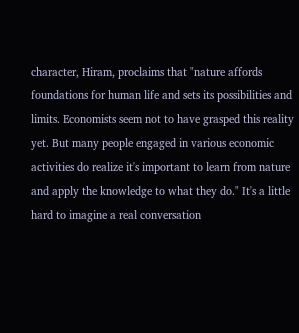character, Hiram, proclaims that "nature affords foundations for human life and sets its possibilities and limits. Economists seem not to have grasped this reality yet. But many people engaged in various economic activities do realize it's important to learn from nature and apply the knowledge to what they do." It's a little hard to imagine a real conversation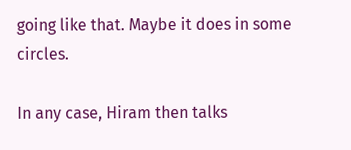going like that. Maybe it does in some circles.

In any case, Hiram then talks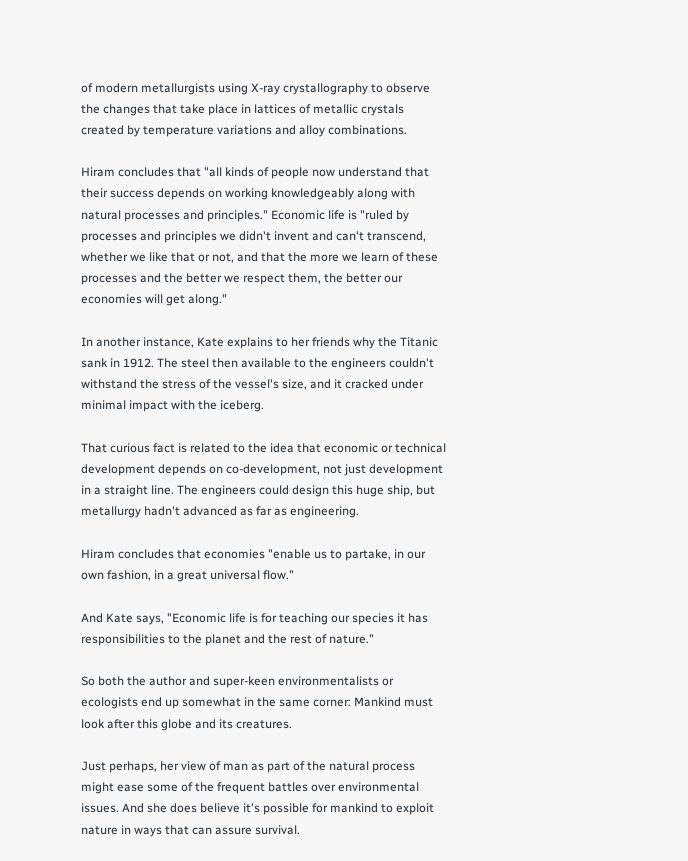of modern metallurgists using X-ray crystallography to observe the changes that take place in lattices of metallic crystals created by temperature variations and alloy combinations.

Hiram concludes that "all kinds of people now understand that their success depends on working knowledgeably along with natural processes and principles." Economic life is "ruled by processes and principles we didn't invent and can't transcend, whether we like that or not, and that the more we learn of these processes and the better we respect them, the better our economies will get along."

In another instance, Kate explains to her friends why the Titanic sank in 1912. The steel then available to the engineers couldn't withstand the stress of the vessel's size, and it cracked under minimal impact with the iceberg.

That curious fact is related to the idea that economic or technical development depends on co-development, not just development in a straight line. The engineers could design this huge ship, but metallurgy hadn't advanced as far as engineering.

Hiram concludes that economies "enable us to partake, in our own fashion, in a great universal flow."

And Kate says, "Economic life is for teaching our species it has responsibilities to the planet and the rest of nature."

So both the author and super-keen environmentalists or ecologists end up somewhat in the same corner: Mankind must look after this globe and its creatures.

Just perhaps, her view of man as part of the natural process might ease some of the frequent battles over environmental issues. And she does believe it's possible for mankind to exploit nature in ways that can assure survival.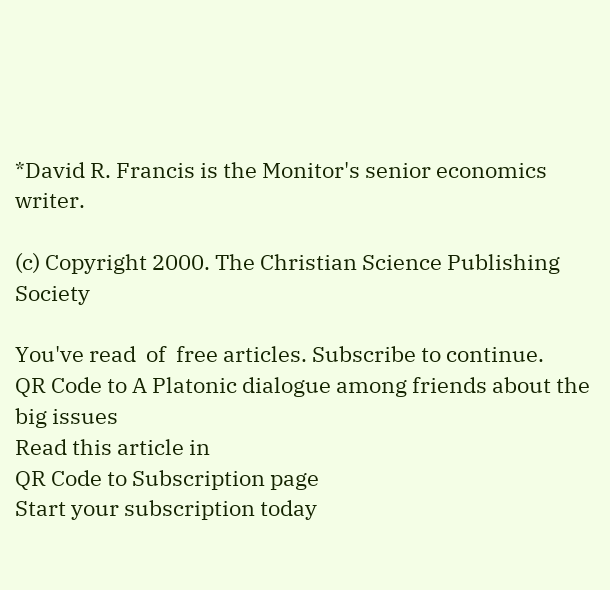*David R. Francis is the Monitor's senior economics writer.

(c) Copyright 2000. The Christian Science Publishing Society

You've read  of  free articles. Subscribe to continue.
QR Code to A Platonic dialogue among friends about the big issues
Read this article in
QR Code to Subscription page
Start your subscription today